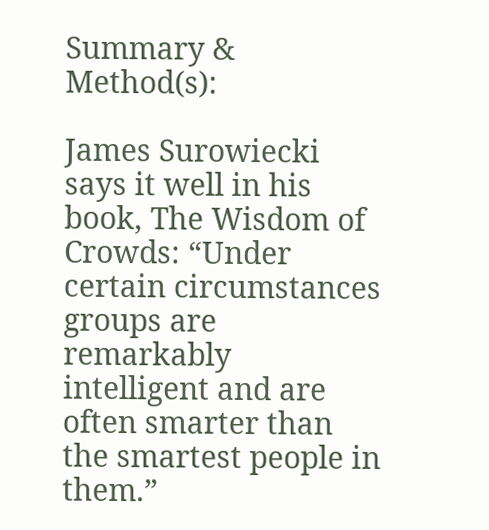Summary & Method(s):

James Surowiecki says it well in his book, The Wisdom of Crowds: “Under certain circumstances groups are remarkably intelligent and are often smarter than the smartest people in them.”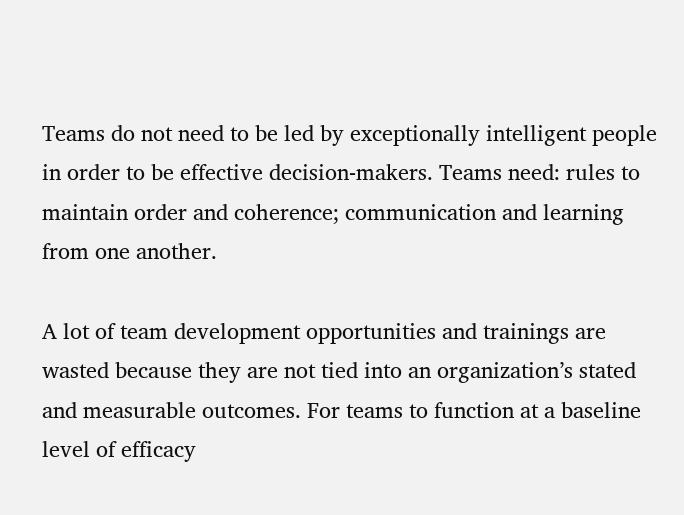Teams do not need to be led by exceptionally intelligent people in order to be effective decision-makers. Teams need: rules to maintain order and coherence; communication and learning from one another.

A lot of team development opportunities and trainings are wasted because they are not tied into an organization’s stated and measurable outcomes. For teams to function at a baseline level of efficacy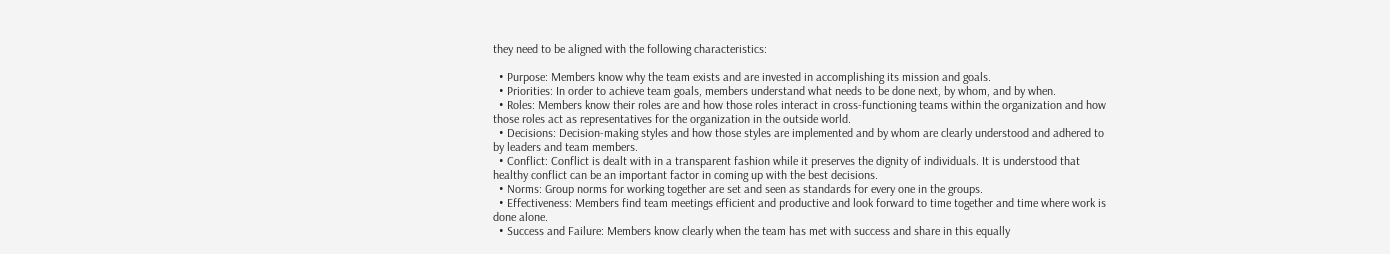they need to be aligned with the following characteristics:

  • Purpose: Members know why the team exists and are invested in accomplishing its mission and goals.
  • Priorities: In order to achieve team goals, members understand what needs to be done next, by whom, and by when.
  • Roles: Members know their roles are and how those roles interact in cross-functioning teams within the organization and how those roles act as representatives for the organization in the outside world.
  • Decisions: Decision-making styles and how those styles are implemented and by whom are clearly understood and adhered to by leaders and team members.
  • Conflict: Conflict is dealt with in a transparent fashion while it preserves the dignity of individuals. It is understood that healthy conflict can be an important factor in coming up with the best decisions.
  • Norms: Group norms for working together are set and seen as standards for every one in the groups.
  • Effectiveness: Members find team meetings efficient and productive and look forward to time together and time where work is done alone.
  • Success and Failure: Members know clearly when the team has met with success and share in this equally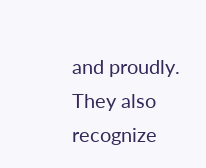and proudly. They also recognize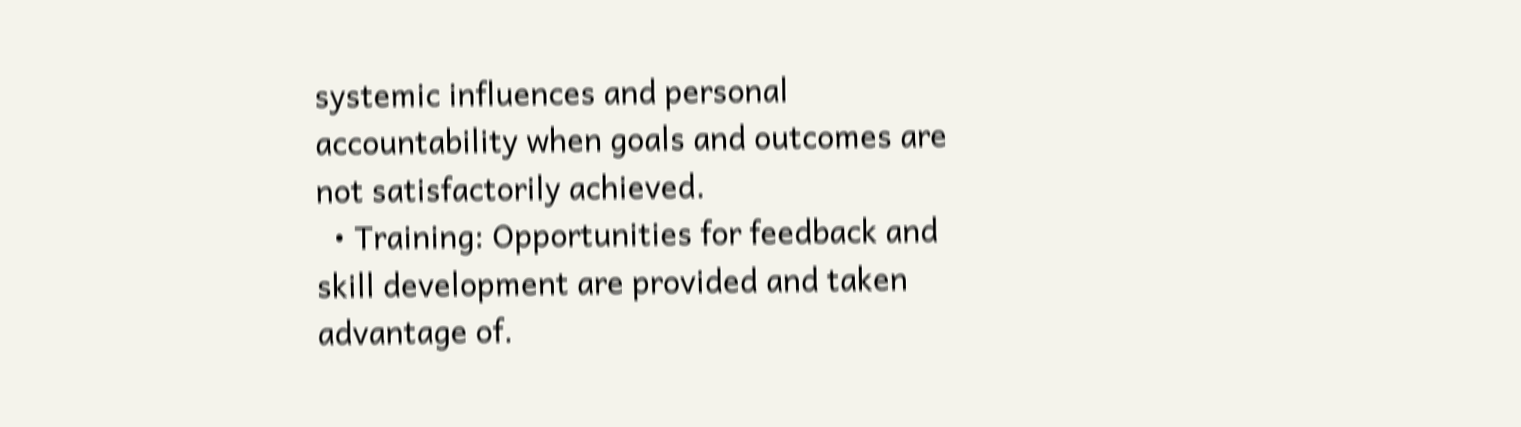systemic influences and personal accountability when goals and outcomes are not satisfactorily achieved.
  • Training: Opportunities for feedback and skill development are provided and taken advantage of.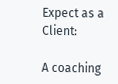Expect as a Client:

A coaching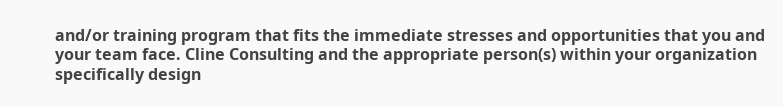and/or training program that fits the immediate stresses and opportunities that you and your team face. Cline Consulting and the appropriate person(s) within your organization specifically design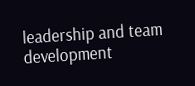leadership and team development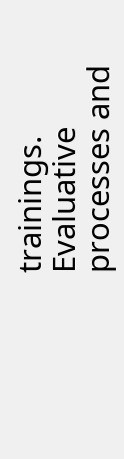trainings. Evaluative processes and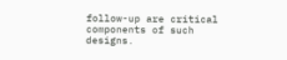follow-up are critical components of such designs.